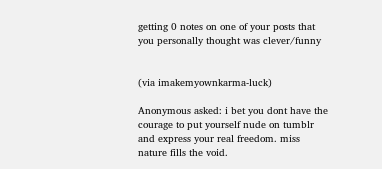getting 0 notes on one of your posts that you personally thought was clever/funny


(via imakemyownkarma-luck)

Anonymous asked: i bet you dont have the courage to put yourself nude on tumblr and express your real freedom. miss nature fills the void.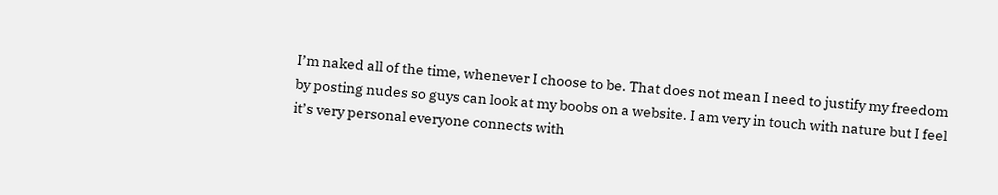I’m naked all of the time, whenever I choose to be. That does not mean I need to justify my freedom by posting nudes so guys can look at my boobs on a website. I am very in touch with nature but I feel it’s very personal everyone connects with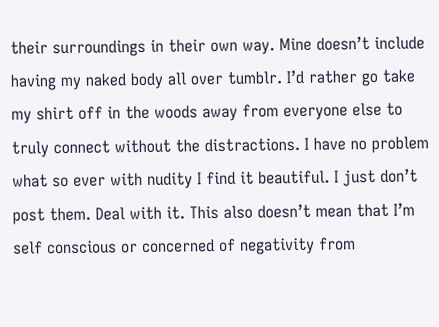their surroundings in their own way. Mine doesn’t include having my naked body all over tumblr. I’d rather go take my shirt off in the woods away from everyone else to truly connect without the distractions. I have no problem what so ever with nudity I find it beautiful. I just don’t post them. Deal with it. This also doesn’t mean that I’m self conscious or concerned of negativity from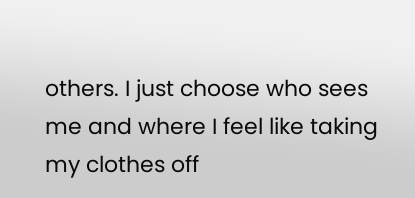others. I just choose who sees me and where I feel like taking my clothes off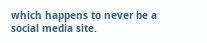which happens to never be a social media site.